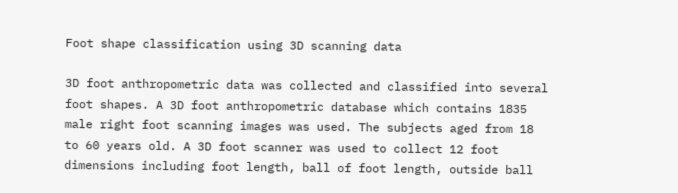Foot shape classification using 3D scanning data

3D foot anthropometric data was collected and classified into several foot shapes. A 3D foot anthropometric database which contains 1835 male right foot scanning images was used. The subjects aged from 18 to 60 years old. A 3D foot scanner was used to collect 12 foot dimensions including foot length, ball of foot length, outside ball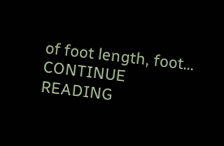of foot length, foot… CONTINUE READING